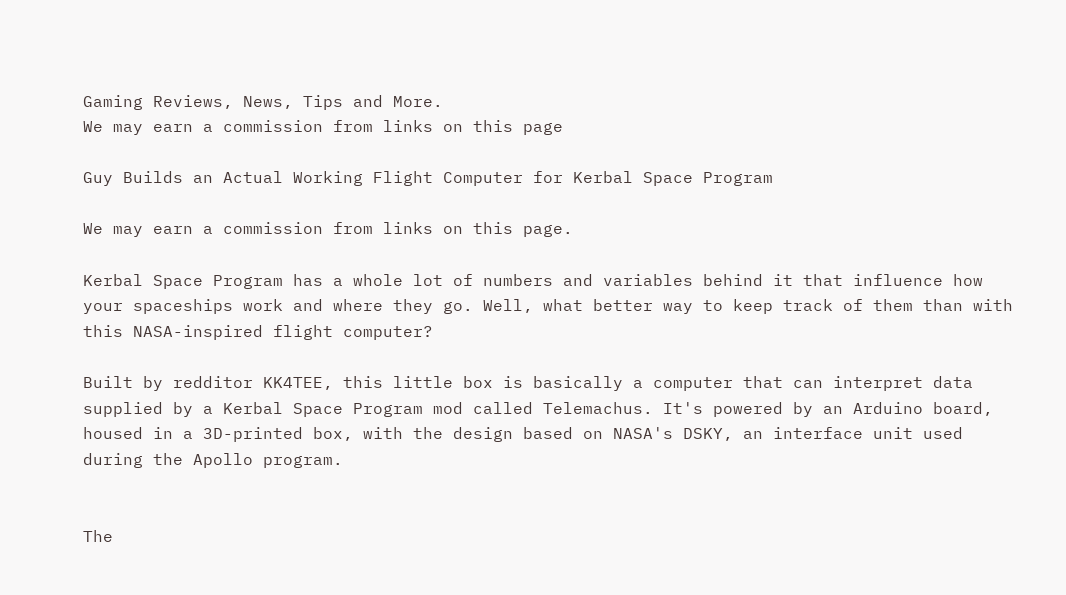Gaming Reviews, News, Tips and More.
We may earn a commission from links on this page

Guy Builds an Actual Working Flight Computer for Kerbal Space Program

We may earn a commission from links on this page.

Kerbal Space Program has a whole lot of numbers and variables behind it that influence how your spaceships work and where they go. Well, what better way to keep track of them than with this NASA-inspired flight computer?

Built by redditor KK4TEE, this little box is basically a computer that can interpret data supplied by a Kerbal Space Program mod called Telemachus. It's powered by an Arduino board, housed in a 3D-printed box, with the design based on NASA's DSKY, an interface unit used during the Apollo program.


The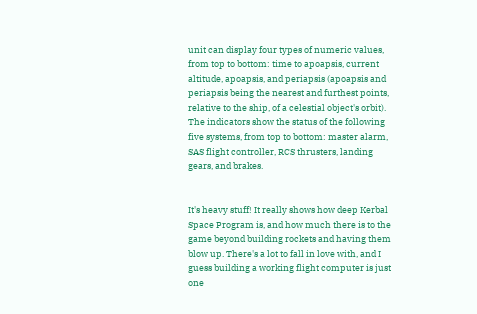unit can display four types of numeric values, from top to bottom: time to apoapsis, current altitude, apoapsis, and periapsis (apoapsis and periapsis being the nearest and furthest points, relative to the ship, of a celestial object's orbit). The indicators show the status of the following five systems, from top to bottom: master alarm, SAS flight controller, RCS thrusters, landing gears, and brakes.


It's heavy stuff! It really shows how deep Kerbal Space Program is, and how much there is to the game beyond building rockets and having them blow up. There's a lot to fall in love with, and I guess building a working flight computer is just one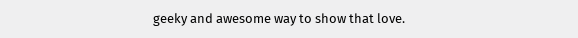geeky and awesome way to show that love.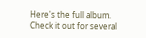Here's the full album. Check it out for several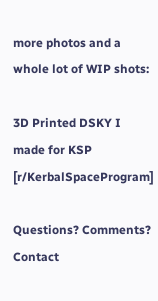more photos and a whole lot of WIP shots:

3D Printed DSKY I made for KSP [r/KerbalSpaceProgram]

Questions? Comments? Contact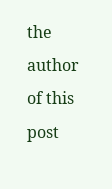the author of this post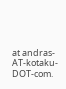at andras-AT-kotaku-DOT-com.